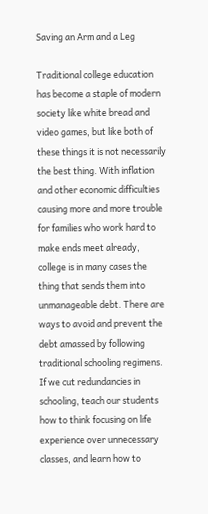Saving an Arm and a Leg

Traditional college education has become a staple of modern society like white bread and video games, but like both of these things it is not necessarily the best thing. With inflation and other economic difficulties causing more and more trouble for families who work hard to make ends meet already, college is in many cases the thing that sends them into unmanageable debt. There are ways to avoid and prevent the debt amassed by following traditional schooling regimens. If we cut redundancies in schooling, teach our students how to think focusing on life experience over unnecessary classes, and learn how to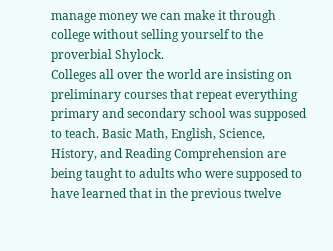manage money we can make it through college without selling yourself to the proverbial Shylock.
Colleges all over the world are insisting on preliminary courses that repeat everything primary and secondary school was supposed to teach. Basic Math, English, Science, History, and Reading Comprehension are being taught to adults who were supposed to have learned that in the previous twelve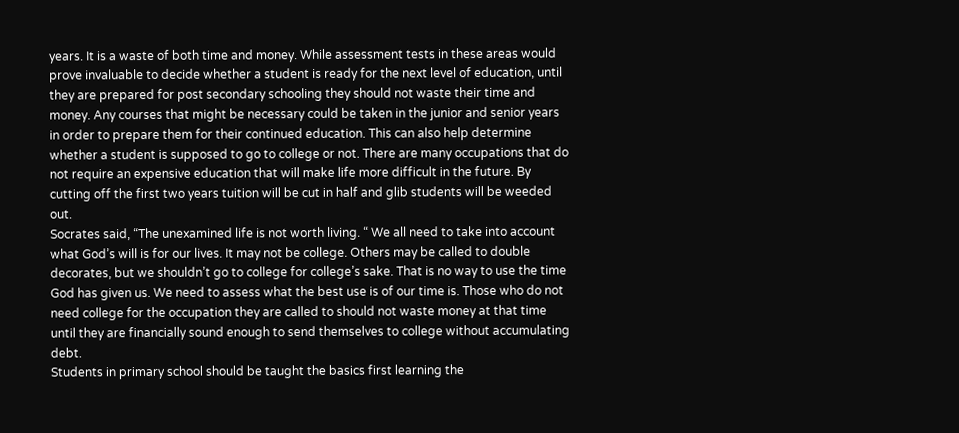years. It is a waste of both time and money. While assessment tests in these areas would prove invaluable to decide whether a student is ready for the next level of education, until they are prepared for post secondary schooling they should not waste their time and money. Any courses that might be necessary could be taken in the junior and senior years in order to prepare them for their continued education. This can also help determine whether a student is supposed to go to college or not. There are many occupations that do not require an expensive education that will make life more difficult in the future. By cutting off the first two years tuition will be cut in half and glib students will be weeded out.
Socrates said, “The unexamined life is not worth living. “ We all need to take into account what God’s will is for our lives. It may not be college. Others may be called to double decorates, but we shouldn’t go to college for college’s sake. That is no way to use the time God has given us. We need to assess what the best use is of our time is. Those who do not need college for the occupation they are called to should not waste money at that time until they are financially sound enough to send themselves to college without accumulating debt.
Students in primary school should be taught the basics first learning the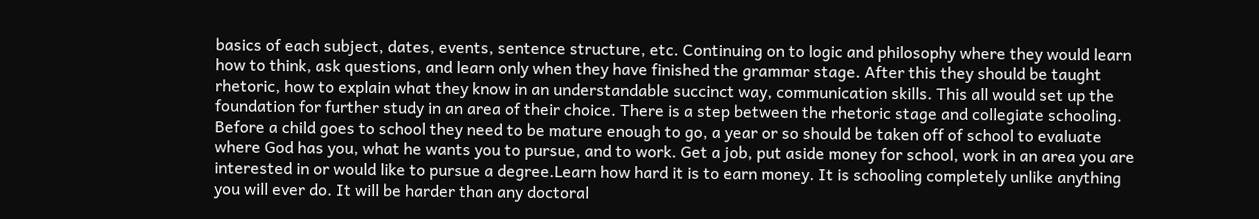basics of each subject, dates, events, sentence structure, etc. Continuing on to logic and philosophy where they would learn how to think, ask questions, and learn only when they have finished the grammar stage. After this they should be taught rhetoric, how to explain what they know in an understandable succinct way, communication skills. This all would set up the foundation for further study in an area of their choice. There is a step between the rhetoric stage and collegiate schooling. Before a child goes to school they need to be mature enough to go, a year or so should be taken off of school to evaluate where God has you, what he wants you to pursue, and to work. Get a job, put aside money for school, work in an area you are interested in or would like to pursue a degree.Learn how hard it is to earn money. It is schooling completely unlike anything you will ever do. It will be harder than any doctoral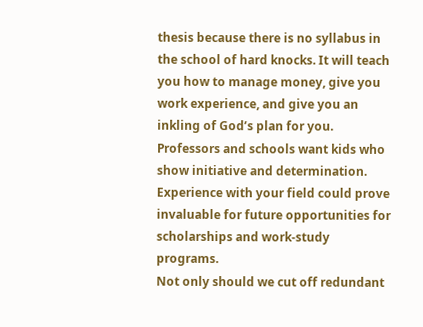thesis because there is no syllabus in the school of hard knocks. It will teach you how to manage money, give you work experience, and give you an inkling of God’s plan for you. Professors and schools want kids who show initiative and determination. Experience with your field could prove invaluable for future opportunities for scholarships and work-study programs.
Not only should we cut off redundant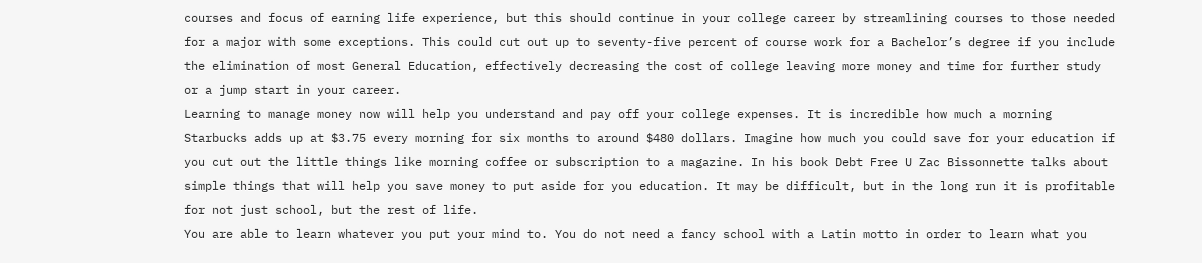courses and focus of earning life experience, but this should continue in your college career by streamlining courses to those needed for a major with some exceptions. This could cut out up to seventy-five percent of course work for a Bachelor’s degree if you include the elimination of most General Education, effectively decreasing the cost of college leaving more money and time for further study or a jump start in your career.
Learning to manage money now will help you understand and pay off your college expenses. It is incredible how much a morning Starbucks adds up at $3.75 every morning for six months to around $480 dollars. Imagine how much you could save for your education if you cut out the little things like morning coffee or subscription to a magazine. In his book Debt Free U Zac Bissonnette talks about simple things that will help you save money to put aside for you education. It may be difficult, but in the long run it is profitable for not just school, but the rest of life.
You are able to learn whatever you put your mind to. You do not need a fancy school with a Latin motto in order to learn what you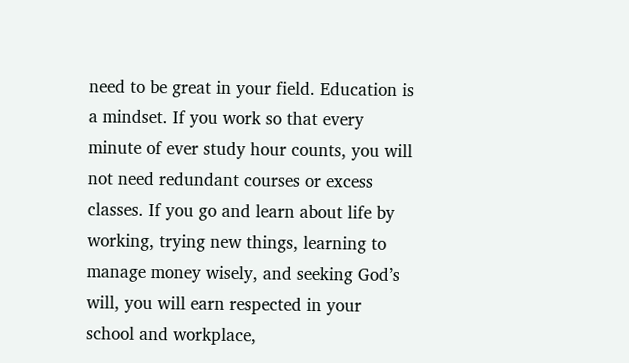need to be great in your field. Education is a mindset. If you work so that every minute of ever study hour counts, you will not need redundant courses or excess classes. If you go and learn about life by working, trying new things, learning to manage money wisely, and seeking God’s will, you will earn respected in your school and workplace,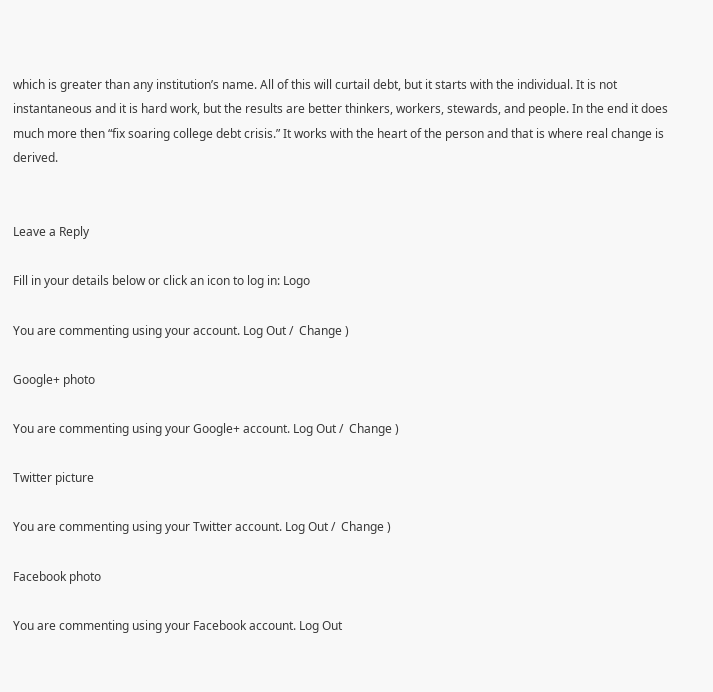which is greater than any institution’s name. All of this will curtail debt, but it starts with the individual. It is not instantaneous and it is hard work, but the results are better thinkers, workers, stewards, and people. In the end it does much more then “fix soaring college debt crisis.” It works with the heart of the person and that is where real change is derived.


Leave a Reply

Fill in your details below or click an icon to log in: Logo

You are commenting using your account. Log Out /  Change )

Google+ photo

You are commenting using your Google+ account. Log Out /  Change )

Twitter picture

You are commenting using your Twitter account. Log Out /  Change )

Facebook photo

You are commenting using your Facebook account. Log Out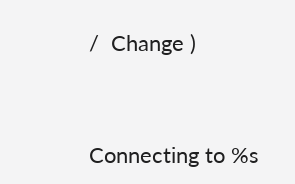/  Change )


Connecting to %s